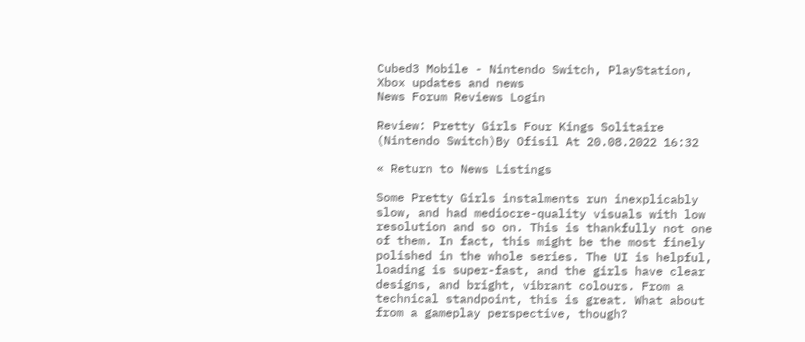Cubed3 Mobile - Nintendo Switch, PlayStation, Xbox updates and news
News Forum Reviews Login

Review: Pretty Girls Four Kings Solitaire (Nintendo Switch)By Ofisil At 20.08.2022 16:32

« Return to News Listings

Some Pretty Girls instalments run inexplicably slow, and had mediocre-quality visuals with low resolution and so on. This is thankfully not one of them. In fact, this might be the most finely polished in the whole series. The UI is helpful, loading is super-fast, and the girls have clear designs, and bright, vibrant colours. From a technical standpoint, this is great. What about from a gameplay perspective, though?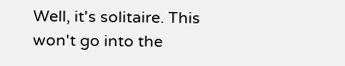Well, it's solitaire. This won't go into the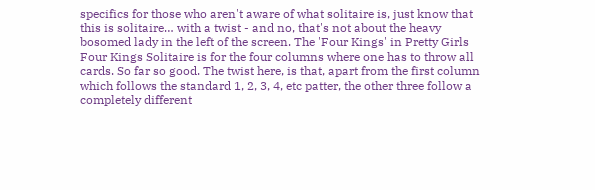specifics for those who aren't aware of what solitaire is, just know that this is solitaire… with a twist - and no, that's not about the heavy bosomed lady in the left of the screen. The 'Four Kings' in Pretty Girls Four Kings Solitaire is for the four columns where one has to throw all cards. So far so good. The twist here, is that, apart from the first column which follows the standard 1, 2, 3, 4, etc patter, the other three follow a completely different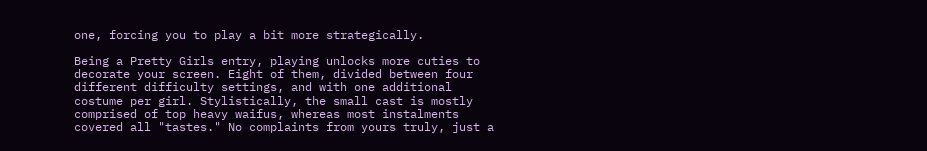one, forcing you to play a bit more strategically.

Being a Pretty Girls entry, playing unlocks more cuties to decorate your screen. Eight of them, divided between four different difficulty settings, and with one additional costume per girl. Stylistically, the small cast is mostly comprised of top heavy waifus, whereas most instalments covered all "tastes." No complaints from yours truly, just a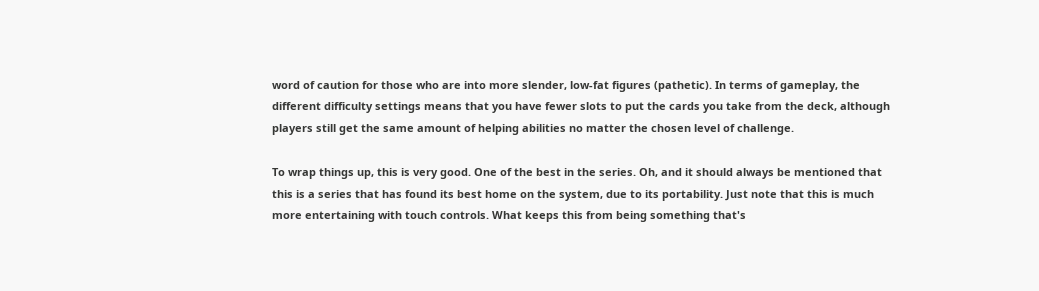word of caution for those who are into more slender, low-fat figures (pathetic). In terms of gameplay, the different difficulty settings means that you have fewer slots to put the cards you take from the deck, although players still get the same amount of helping abilities no matter the chosen level of challenge.

To wrap things up, this is very good. One of the best in the series. Oh, and it should always be mentioned that this is a series that has found its best home on the system, due to its portability. Just note that this is much more entertaining with touch controls. What keeps this from being something that's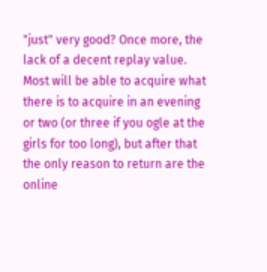"just" very good? Once more, the lack of a decent replay value. Most will be able to acquire what there is to acquire in an evening or two (or three if you ogle at the girls for too long), but after that the only reason to return are the online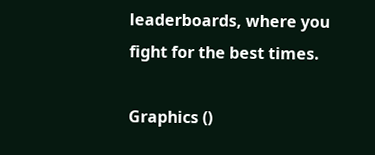leaderboards, where you fight for the best times.

Graphics ()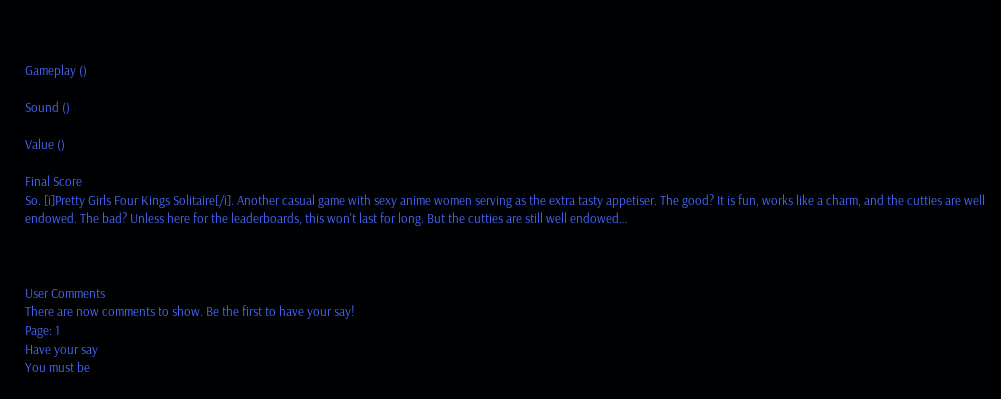Gameplay ()

Sound ()

Value ()

Final Score
So. [i]Pretty Girls Four Kings Solitaire[/i]. Another casual game with sexy anime women serving as the extra tasty appetiser. The good? It is fun, works like a charm, and the cutties are well endowed. The bad? Unless here for the leaderboards, this won't last for long. But the cutties are still well endowed…



User Comments
There are now comments to show. Be the first to have your say!
Page: 1
Have your say
You must be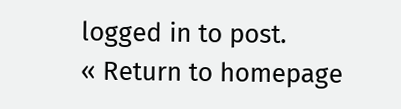logged in to post.
« Return to homepage